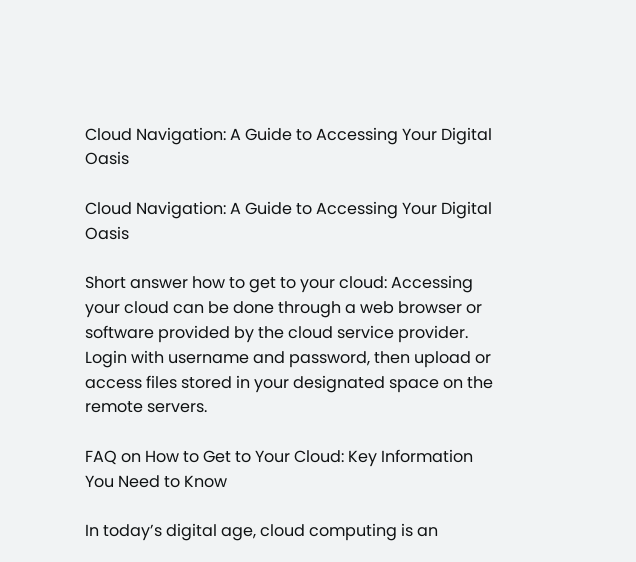Cloud Navigation: A Guide to Accessing Your Digital Oasis

Cloud Navigation: A Guide to Accessing Your Digital Oasis

Short answer how to get to your cloud: Accessing your cloud can be done through a web browser or software provided by the cloud service provider. Login with username and password, then upload or access files stored in your designated space on the remote servers.

FAQ on How to Get to Your Cloud: Key Information You Need to Know

In today’s digital age, cloud computing is an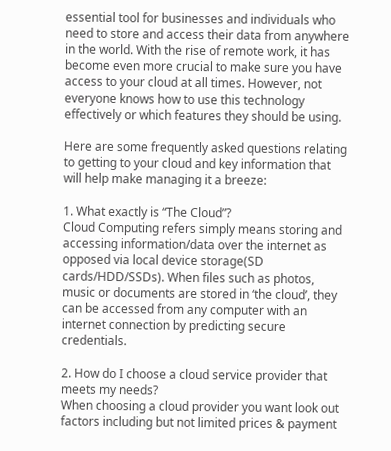essential tool for businesses and individuals who need to store and access their data from anywhere in the world. With the rise of remote work, it has become even more crucial to make sure you have access to your cloud at all times. However, not everyone knows how to use this technology effectively or which features they should be using.

Here are some frequently asked questions relating to getting to your cloud and key information that will help make managing it a breeze:

1. What exactly is “The Cloud”?
Cloud Computing refers simply means storing and accessing information/data over the internet as opposed via local device storage(SD cards/HDD/SSDs). When files such as photos, music or documents are stored in ‘the cloud’, they can be accessed from any computer with an internet connection by predicting secure credentials.

2. How do I choose a cloud service provider that meets my needs?
When choosing a cloud provider you want look out factors including but not limited prices & payment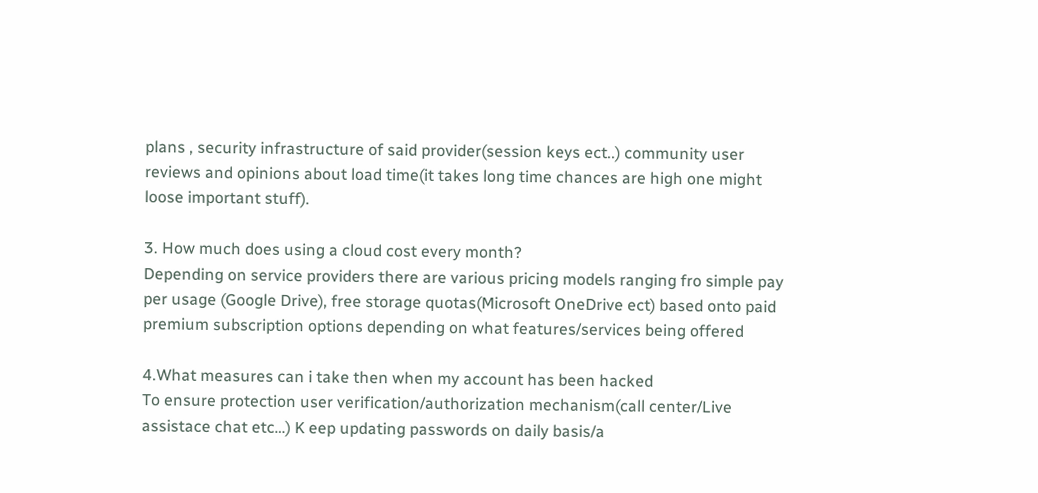plans , security infrastructure of said provider(session keys ect..) community user reviews and opinions about load time(it takes long time chances are high one might loose important stuff).

3. How much does using a cloud cost every month?
Depending on service providers there are various pricing models ranging fro simple pay per usage (Google Drive), free storage quotas(Microsoft OneDrive ect) based onto paid premium subscription options depending on what features/services being offered

4.What measures can i take then when my account has been hacked
To ensure protection user verification/authorization mechanism(call center/Live assistace chat etc…) K eep updating passwords on daily basis/a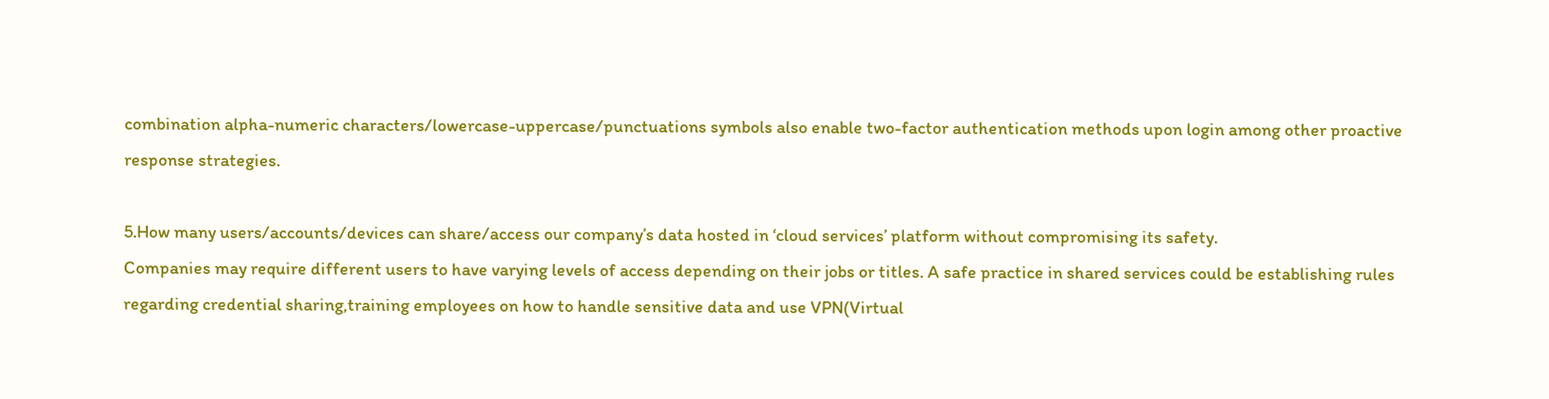combination alpha-numeric characters/lowercase-uppercase/punctuations symbols also enable two-factor authentication methods upon login among other proactive response strategies.

5.How many users/accounts/devices can share/access our company’s data hosted in ‘cloud services’ platform without compromising its safety.
Companies may require different users to have varying levels of access depending on their jobs or titles. A safe practice in shared services could be establishing rules regarding credential sharing,training employees on how to handle sensitive data and use VPN(Virtual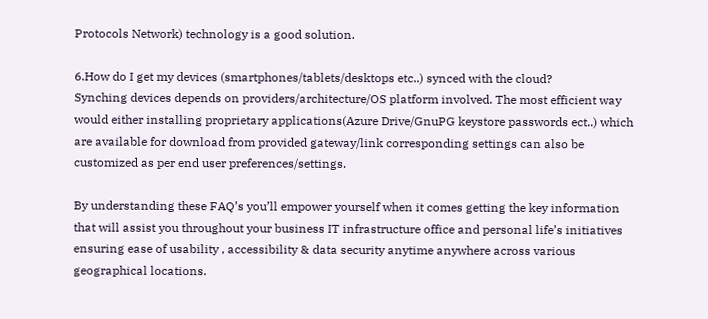Protocols Network) technology is a good solution.

6.How do I get my devices (smartphones/tablets/desktops etc..) synced with the cloud?
Synching devices depends on providers/architecture/OS platform involved. The most efficient way would either installing proprietary applications(Azure Drive/GnuPG keystore passwords ect..) which are available for download from provided gateway/link corresponding settings can also be customized as per end user preferences/settings.

By understanding these FAQ’s you’ll empower yourself when it comes getting the key information that will assist you throughout your business IT infrastructure office and personal life’s initiatives ensuring ease of usability , accessibility & data security anytime anywhere across various geographical locations.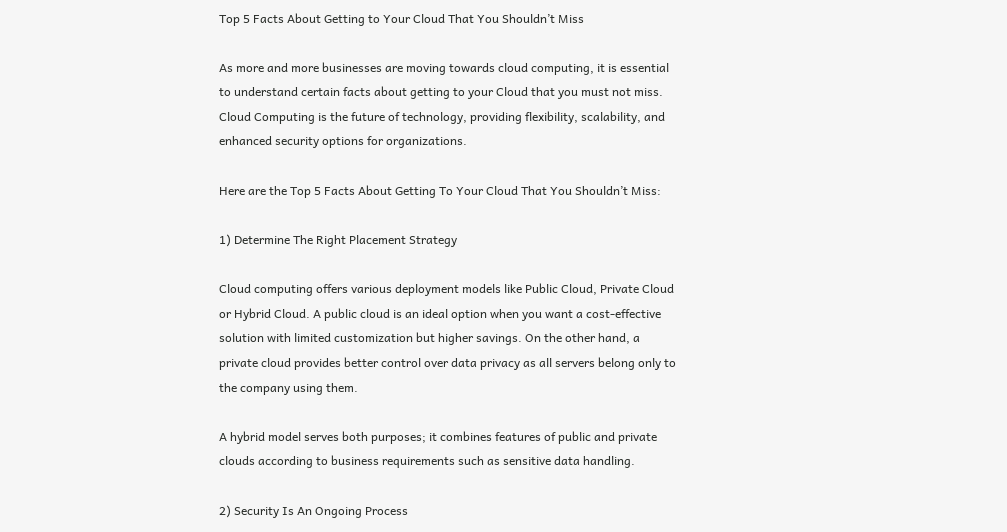Top 5 Facts About Getting to Your Cloud That You Shouldn’t Miss

As more and more businesses are moving towards cloud computing, it is essential to understand certain facts about getting to your Cloud that you must not miss. Cloud Computing is the future of technology, providing flexibility, scalability, and enhanced security options for organizations.

Here are the Top 5 Facts About Getting To Your Cloud That You Shouldn’t Miss:

1) Determine The Right Placement Strategy

Cloud computing offers various deployment models like Public Cloud, Private Cloud or Hybrid Cloud. A public cloud is an ideal option when you want a cost-effective solution with limited customization but higher savings. On the other hand, a private cloud provides better control over data privacy as all servers belong only to the company using them.

A hybrid model serves both purposes; it combines features of public and private clouds according to business requirements such as sensitive data handling.

2) Security Is An Ongoing Process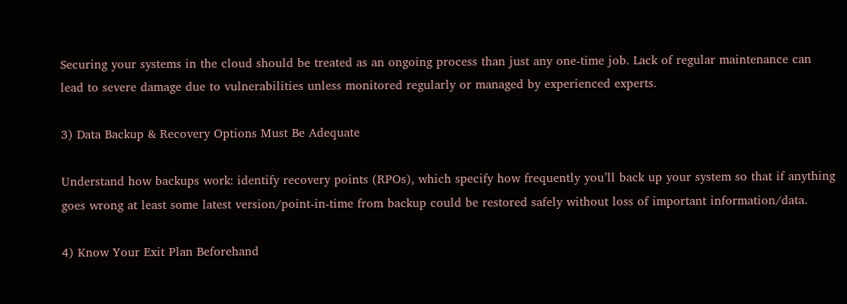Securing your systems in the cloud should be treated as an ongoing process than just any one-time job. Lack of regular maintenance can lead to severe damage due to vulnerabilities unless monitored regularly or managed by experienced experts.

3) Data Backup & Recovery Options Must Be Adequate

Understand how backups work: identify recovery points (RPOs), which specify how frequently you’ll back up your system so that if anything goes wrong at least some latest version/point-in-time from backup could be restored safely without loss of important information/data.

4) Know Your Exit Plan Beforehand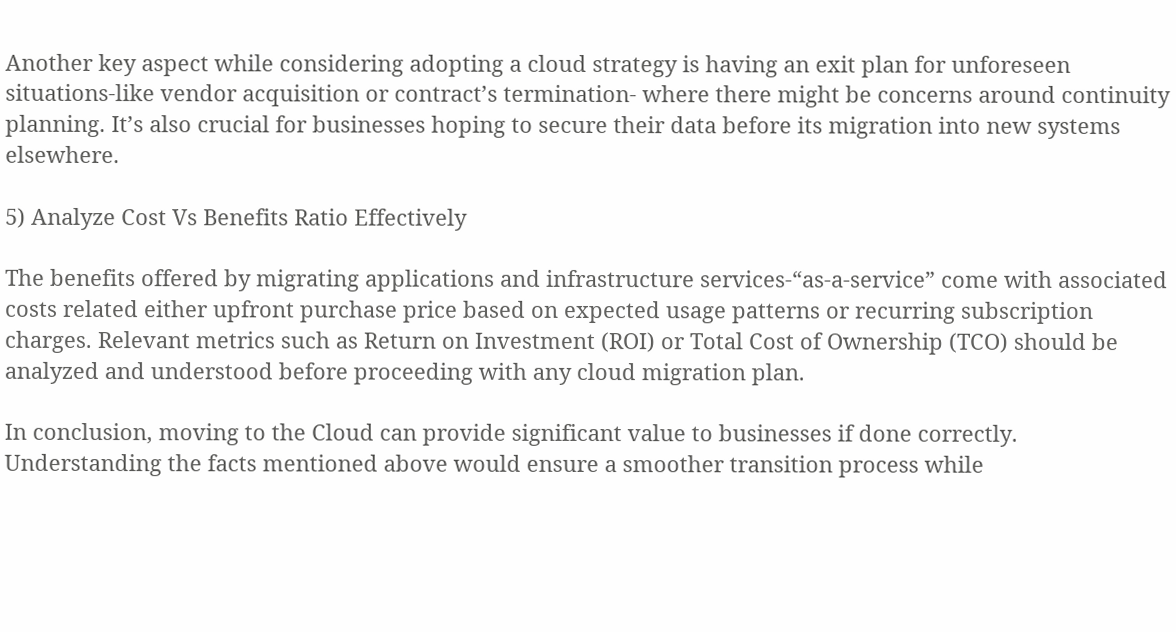Another key aspect while considering adopting a cloud strategy is having an exit plan for unforeseen situations-like vendor acquisition or contract’s termination- where there might be concerns around continuity planning. It’s also crucial for businesses hoping to secure their data before its migration into new systems elsewhere.

5) Analyze Cost Vs Benefits Ratio Effectively

The benefits offered by migrating applications and infrastructure services-“as-a-service” come with associated costs related either upfront purchase price based on expected usage patterns or recurring subscription charges. Relevant metrics such as Return on Investment (ROI) or Total Cost of Ownership (TCO) should be analyzed and understood before proceeding with any cloud migration plan.

In conclusion, moving to the Cloud can provide significant value to businesses if done correctly. Understanding the facts mentioned above would ensure a smoother transition process while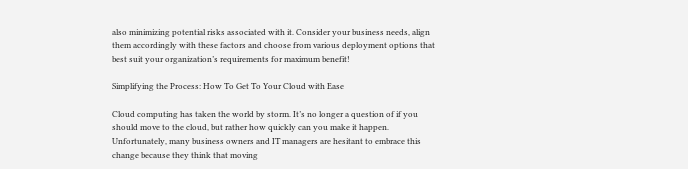also minimizing potential risks associated with it. Consider your business needs, align them accordingly with these factors and choose from various deployment options that best suit your organization’s requirements for maximum benefit!

Simplifying the Process: How To Get To Your Cloud with Ease

Cloud computing has taken the world by storm. It’s no longer a question of if you should move to the cloud, but rather how quickly can you make it happen. Unfortunately, many business owners and IT managers are hesitant to embrace this change because they think that moving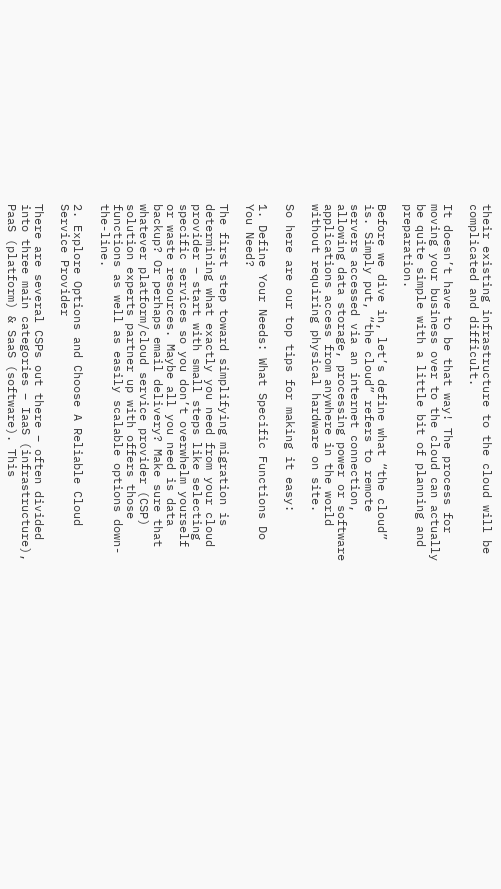their existing infrastructure to the cloud will be complicated and difficult.

It doesn’t have to be that way! The process for moving your business over to the cloud can actually be quite simple with a little bit of planning and preparation.

Before we dive in, let’s define what “the cloud” is. Simply put, “the cloud” refers to remote servers accessed via an internet connection, allowing data storage, processing power or software applications access from anywhere in the world without requiring physical hardware on site.

So here are our top tips for making it easy:

1. Define Your Needs: What Specific Functions Do You Need?

The first step toward simplifying migration is determining what exactly you need from your cloud provider – start with small steps like selecting specific services so you don’t overwhelm yourself or waste resources. Maybe all you need is data backup? Or perhaps email delivery? Make sure that whatever platform/cloud service provider (CSP) solution experts partner up with offers those functions as well as easily scalable options down-the-line.

2. Explore Options and Choose A Reliable Cloud Service Provider

There are several CSPs out there – often divided into three main categories – IaaS (infrastructure), PaaS (platform) & SaaS (software). This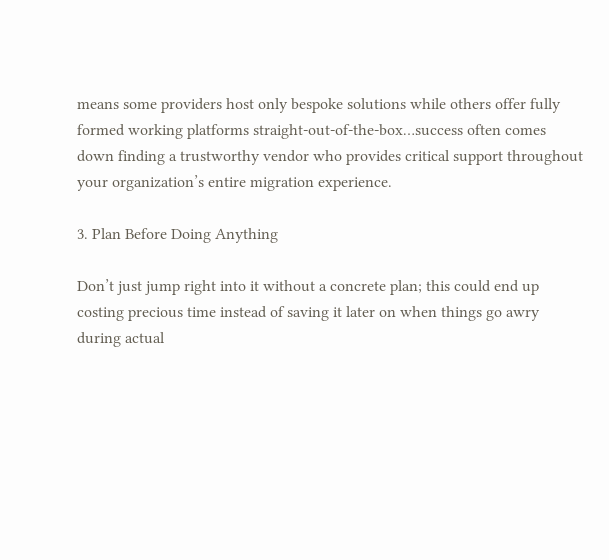means some providers host only bespoke solutions while others offer fully formed working platforms straight-out-of-the-box…success often comes down finding a trustworthy vendor who provides critical support throughout your organization’s entire migration experience.

3. Plan Before Doing Anything

Don’t just jump right into it without a concrete plan; this could end up costing precious time instead of saving it later on when things go awry during actual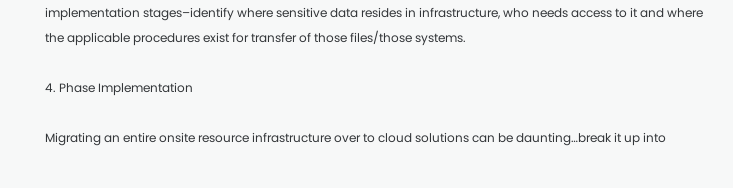implementation stages–identify where sensitive data resides in infrastructure, who needs access to it and where the applicable procedures exist for transfer of those files/those systems.

4. Phase Implementation

Migrating an entire onsite resource infrastructure over to cloud solutions can be daunting…break it up into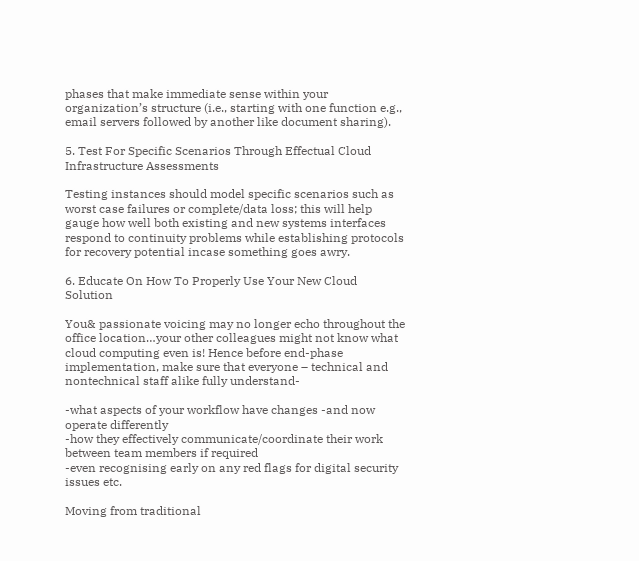phases that make immediate sense within your organization’s structure (i.e., starting with one function e.g., email servers followed by another like document sharing).

5. Test For Specific Scenarios Through Effectual Cloud Infrastructure Assessments

Testing instances should model specific scenarios such as worst case failures or complete/data loss; this will help gauge how well both existing and new systems interfaces respond to continuity problems while establishing protocols for recovery potential incase something goes awry.

6. Educate On How To Properly Use Your New Cloud Solution

You& passionate voicing may no longer echo throughout the office location…your other colleagues might not know what cloud computing even is! Hence before end-phase implementation, make sure that everyone – technical and nontechnical staff alike fully understand-

-what aspects of your workflow have changes -and now operate differently
-how they effectively communicate/coordinate their work between team members if required
-even recognising early on any red flags for digital security issues etc.

Moving from traditional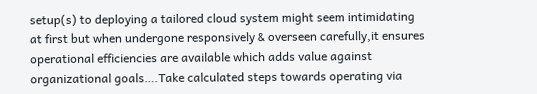setup(s) to deploying a tailored cloud system might seem intimidating at first but when undergone responsively & overseen carefully,it ensures operational efficiencies are available which adds value against organizational goals….Take calculated steps towards operating via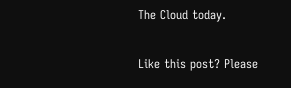The Cloud today.

Like this post? Please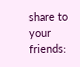share to your friends: